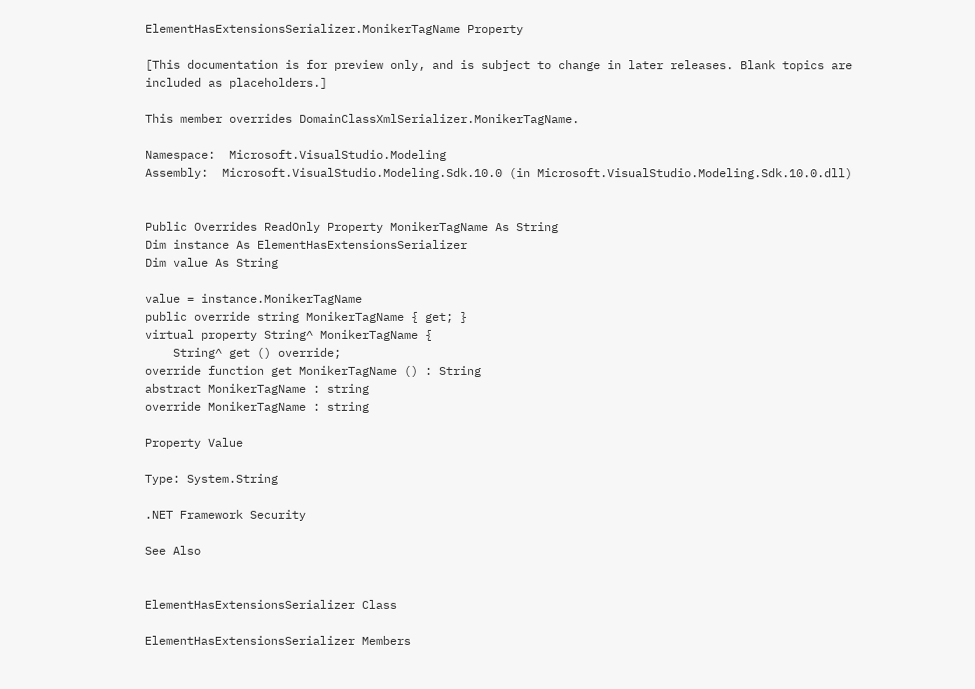ElementHasExtensionsSerializer.MonikerTagName Property

[This documentation is for preview only, and is subject to change in later releases. Blank topics are included as placeholders.]

This member overrides DomainClassXmlSerializer.MonikerTagName.

Namespace:  Microsoft.VisualStudio.Modeling
Assembly:  Microsoft.VisualStudio.Modeling.Sdk.10.0 (in Microsoft.VisualStudio.Modeling.Sdk.10.0.dll)


Public Overrides ReadOnly Property MonikerTagName As String
Dim instance As ElementHasExtensionsSerializer
Dim value As String

value = instance.MonikerTagName
public override string MonikerTagName { get; }
virtual property String^ MonikerTagName {
    String^ get () override;
override function get MonikerTagName () : String
abstract MonikerTagName : string
override MonikerTagName : string

Property Value

Type: System.String

.NET Framework Security

See Also


ElementHasExtensionsSerializer Class

ElementHasExtensionsSerializer Members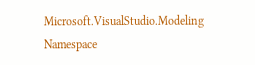Microsoft.VisualStudio.Modeling Namespace